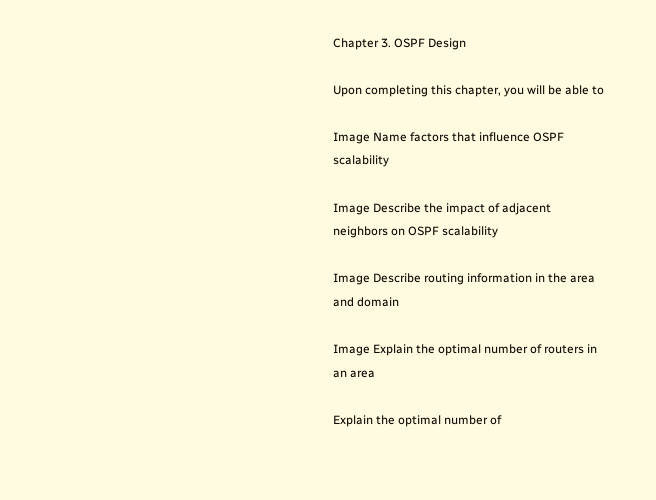Chapter 3. OSPF Design

Upon completing this chapter, you will be able to

Image Name factors that influence OSPF scalability

Image Describe the impact of adjacent neighbors on OSPF scalability

Image Describe routing information in the area and domain

Image Explain the optimal number of routers in an area

Explain the optimal number of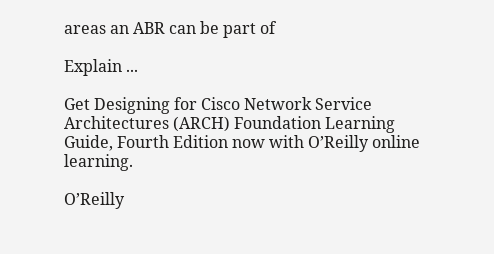areas an ABR can be part of

Explain ...

Get Designing for Cisco Network Service Architectures (ARCH) Foundation Learning Guide, Fourth Edition now with O’Reilly online learning.

O’Reilly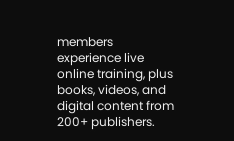members experience live online training, plus books, videos, and digital content from 200+ publishers.